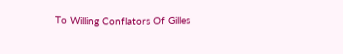To Willing Conflators Of Gilles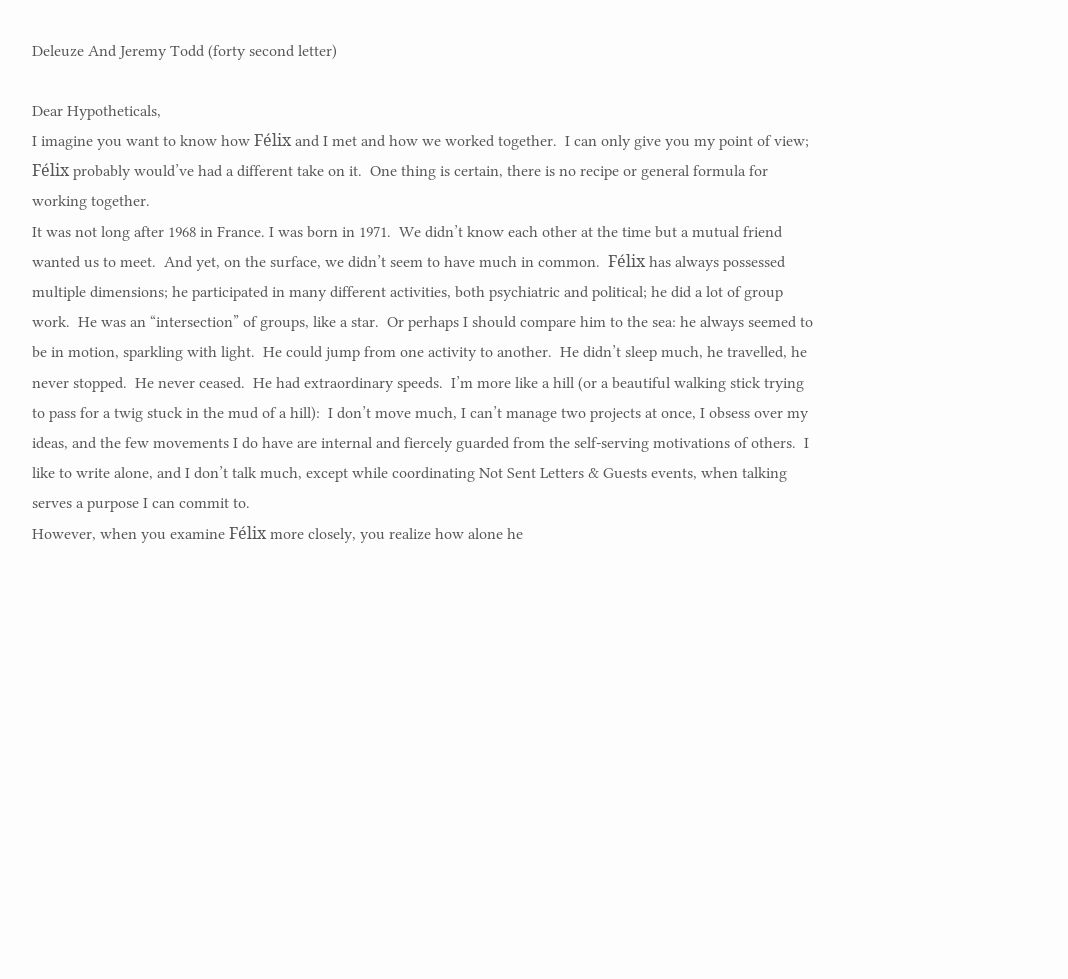Deleuze And Jeremy Todd (forty second letter)

Dear Hypotheticals,
I imagine you want to know how Félix and I met and how we worked together.  I can only give you my point of view; Félix probably would’ve had a different take on it.  One thing is certain, there is no recipe or general formula for working together.
It was not long after 1968 in France. I was born in 1971.  We didn’t know each other at the time but a mutual friend wanted us to meet.  And yet, on the surface, we didn’t seem to have much in common.  Félix has always possessed multiple dimensions; he participated in many different activities, both psychiatric and political; he did a lot of group work.  He was an “intersection” of groups, like a star.  Or perhaps I should compare him to the sea: he always seemed to be in motion, sparkling with light.  He could jump from one activity to another.  He didn’t sleep much, he travelled, he never stopped.  He never ceased.  He had extraordinary speeds.  I’m more like a hill (or a beautiful walking stick trying to pass for a twig stuck in the mud of a hill):  I don’t move much, I can’t manage two projects at once, I obsess over my ideas, and the few movements I do have are internal and fiercely guarded from the self-serving motivations of others.  I like to write alone, and I don’t talk much, except while coordinating Not Sent Letters & Guests events, when talking serves a purpose I can commit to.
However, when you examine Félix more closely, you realize how alone he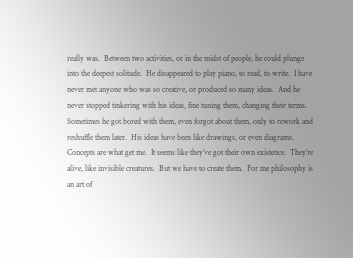really was.  Between two activities, or in the midst of people, he could plunge into the deepest solitude.  He disappeared to play piano, to read, to write.  I have never met anyone who was so creative, or produced so many ideas.  And he never stopped tinkering with his ideas, fine tuning them, changing their terms.  Sometimes he got bored with them, even forgot about them, only to rework and reshuffle them later.  His ideas have been like drawings, or even diagrams.  Concepts are what get me.  It seems like they’ve got their own existence.  They’re alive, like invisible creatures.  But we have to create them.  For me philosophy is an art of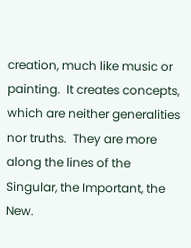creation, much like music or painting.  It creates concepts, which are neither generalities nor truths.  They are more along the lines of the Singular, the Important, the New.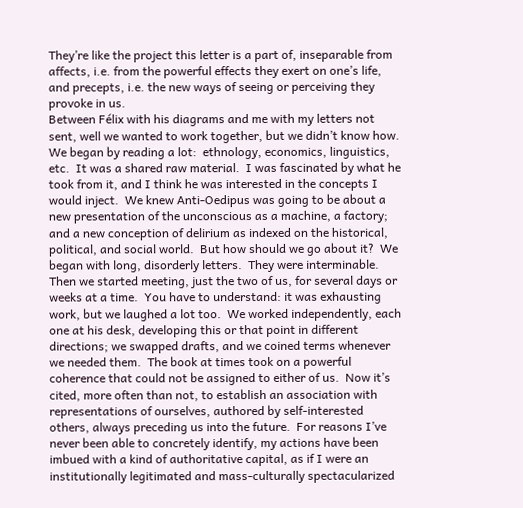They’re like the project this letter is a part of, inseparable from affects, i.e. from the powerful effects they exert on one’s life, and precepts, i.e. the new ways of seeing or perceiving they provoke in us.
Between Félix with his diagrams and me with my letters not sent, well we wanted to work together, but we didn’t know how.  We began by reading a lot:  ethnology, economics, linguistics, etc.  It was a shared raw material.  I was fascinated by what he took from it, and I think he was interested in the concepts I would inject.  We knew Anti-Oedipus was going to be about a new presentation of the unconscious as a machine, a factory; and a new conception of delirium as indexed on the historical, political, and social world.  But how should we go about it?  We began with long, disorderly letters.  They were interminable.  Then we started meeting, just the two of us, for several days or weeks at a time.  You have to understand: it was exhausting work, but we laughed a lot too.  We worked independently, each one at his desk, developing this or that point in different directions; we swapped drafts, and we coined terms whenever we needed them.  The book at times took on a powerful coherence that could not be assigned to either of us.  Now it’s cited, more often than not, to establish an association with representations of ourselves, authored by self-interested others, always preceding us into the future.  For reasons I’ve never been able to concretely identify, my actions have been imbued with a kind of authoritative capital, as if I were an institutionally legitimated and mass-culturally spectacularized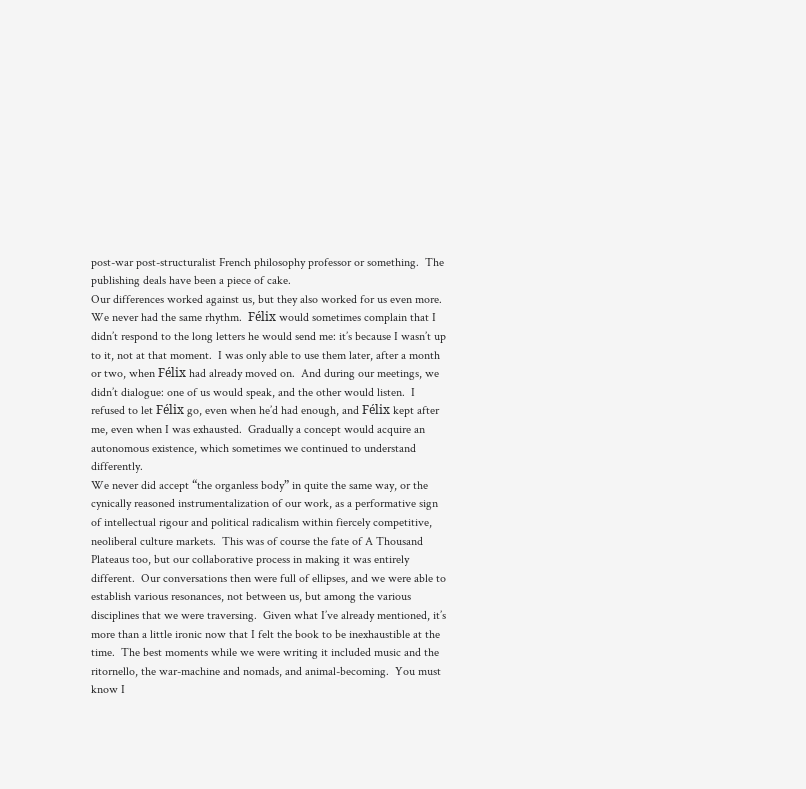post-war post-structuralist French philosophy professor or something.  The publishing deals have been a piece of cake.
Our differences worked against us, but they also worked for us even more.  We never had the same rhythm.  Félix would sometimes complain that I didn’t respond to the long letters he would send me: it’s because I wasn’t up to it, not at that moment.  I was only able to use them later, after a month or two, when Félix had already moved on.  And during our meetings, we didn’t dialogue: one of us would speak, and the other would listen.  I refused to let Félix go, even when he’d had enough, and Félix kept after me, even when I was exhausted.  Gradually a concept would acquire an autonomous existence, which sometimes we continued to understand differently.
We never did accept “the organless body” in quite the same way, or the cynically reasoned instrumentalization of our work, as a performative sign of intellectual rigour and political radicalism within fiercely competitive, neoliberal culture markets.  This was of course the fate of A Thousand Plateaus too, but our collaborative process in making it was entirely different.  Our conversations then were full of ellipses, and we were able to establish various resonances, not between us, but among the various disciplines that we were traversing.  Given what I’ve already mentioned, it’s more than a little ironic now that I felt the book to be inexhaustible at the time.  The best moments while we were writing it included music and the ritornello, the war-machine and nomads, and animal-becoming.  You must know I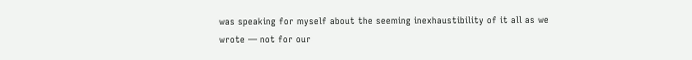was speaking for myself about the seeming inexhaustibility of it all as we wrote — not for our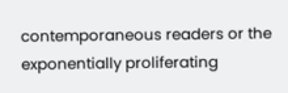contemporaneous readers or the exponentially proliferating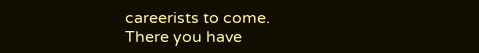careerists to come.
There you have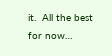it.  All the best for now…